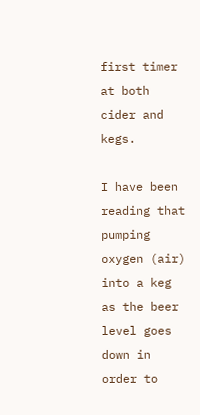first timer at both cider and kegs.

I have been reading that pumping oxygen (air) into a keg as the beer level goes down in order to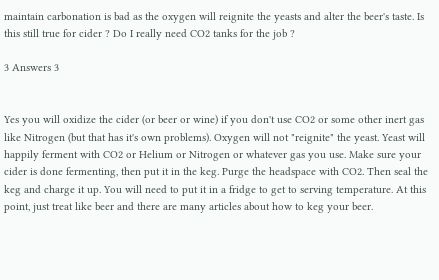maintain carbonation is bad as the oxygen will reignite the yeasts and alter the beer's taste. Is this still true for cider ? Do I really need CO2 tanks for the job ?

3 Answers 3


Yes you will oxidize the cider (or beer or wine) if you don't use CO2 or some other inert gas like Nitrogen (but that has it's own problems). Oxygen will not "reignite" the yeast. Yeast will happily ferment with CO2 or Helium or Nitrogen or whatever gas you use. Make sure your cider is done fermenting, then put it in the keg. Purge the headspace with CO2. Then seal the keg and charge it up. You will need to put it in a fridge to get to serving temperature. At this point, just treat like beer and there are many articles about how to keg your beer.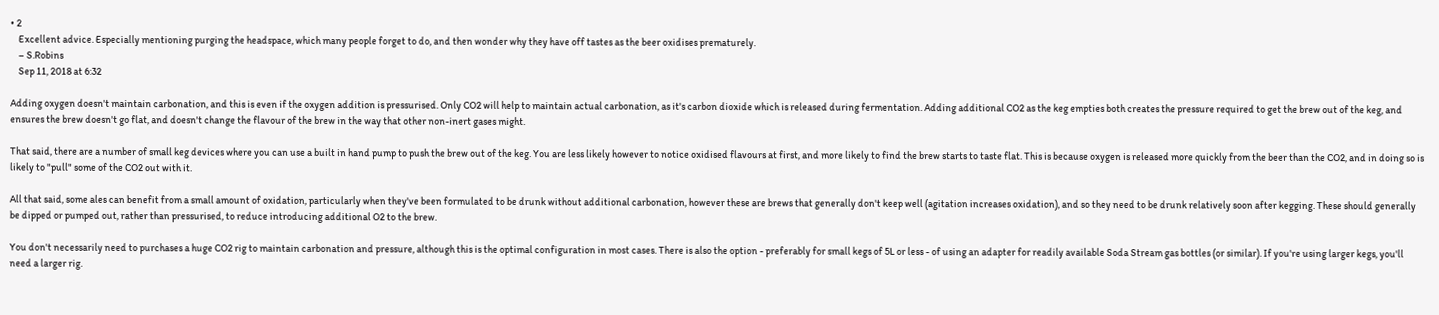• 2
    Excellent advice. Especially mentioning purging the headspace, which many people forget to do, and then wonder why they have off tastes as the beer oxidises prematurely.
    – S.Robins
    Sep 11, 2018 at 6:32

Adding oxygen doesn't maintain carbonation, and this is even if the oxygen addition is pressurised. Only CO2 will help to maintain actual carbonation, as it's carbon dioxide which is released during fermentation. Adding additional CO2 as the keg empties both creates the pressure required to get the brew out of the keg, and ensures the brew doesn't go flat, and doesn't change the flavour of the brew in the way that other non-inert gases might.

That said, there are a number of small keg devices where you can use a built in hand pump to push the brew out of the keg. You are less likely however to notice oxidised flavours at first, and more likely to find the brew starts to taste flat. This is because oxygen is released more quickly from the beer than the CO2, and in doing so is likely to "pull" some of the CO2 out with it.

All that said, some ales can benefit from a small amount of oxidation, particularly when they've been formulated to be drunk without additional carbonation, however these are brews that generally don't keep well (agitation increases oxidation), and so they need to be drunk relatively soon after kegging. These should generally be dipped or pumped out, rather than pressurised, to reduce introducing additional O2 to the brew.

You don't necessarily need to purchases a huge CO2 rig to maintain carbonation and pressure, although this is the optimal configuration in most cases. There is also the option - preferably for small kegs of 5L or less - of using an adapter for readily available Soda Stream gas bottles (or similar). If you're using larger kegs, you'll need a larger rig.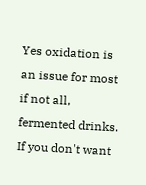Yes oxidation is an issue for most if not all, fermented drinks. If you don't want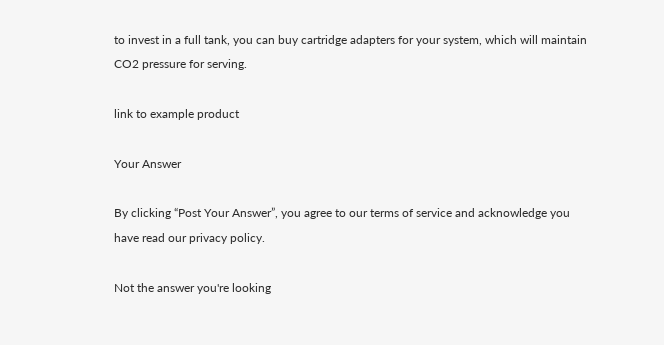to invest in a full tank, you can buy cartridge adapters for your system, which will maintain CO2 pressure for serving.

link to example product

Your Answer

By clicking “Post Your Answer”, you agree to our terms of service and acknowledge you have read our privacy policy.

Not the answer you're looking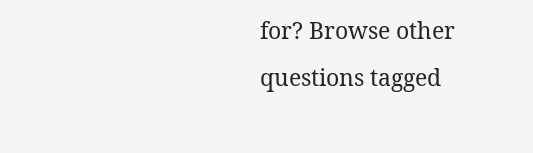for? Browse other questions tagged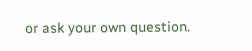or ask your own question.